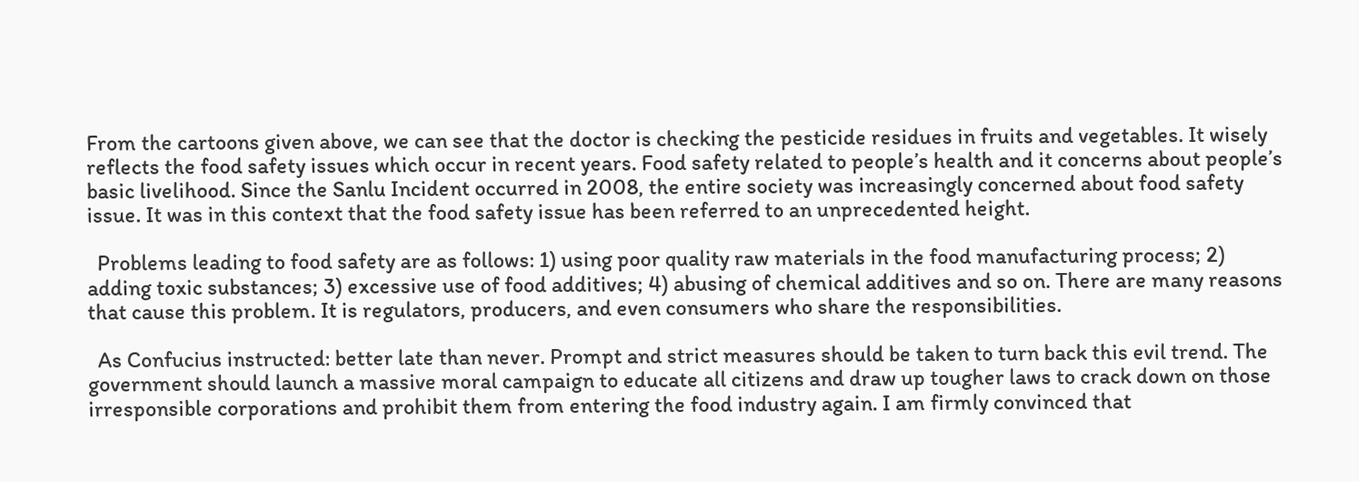From the cartoons given above, we can see that the doctor is checking the pesticide residues in fruits and vegetables. It wisely reflects the food safety issues which occur in recent years. Food safety related to people’s health and it concerns about people’s basic livelihood. Since the Sanlu Incident occurred in 2008, the entire society was increasingly concerned about food safety issue. It was in this context that the food safety issue has been referred to an unprecedented height.

  Problems leading to food safety are as follows: 1) using poor quality raw materials in the food manufacturing process; 2) adding toxic substances; 3) excessive use of food additives; 4) abusing of chemical additives and so on. There are many reasons that cause this problem. It is regulators, producers, and even consumers who share the responsibilities.

  As Confucius instructed: better late than never. Prompt and strict measures should be taken to turn back this evil trend. The government should launch a massive moral campaign to educate all citizens and draw up tougher laws to crack down on those irresponsible corporations and prohibit them from entering the food industry again. I am firmly convinced that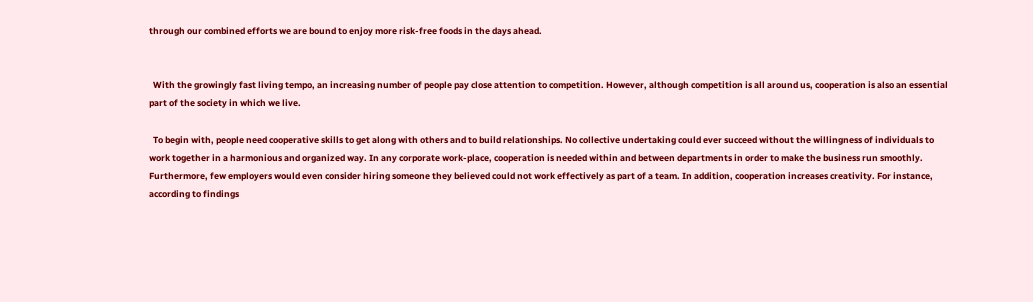through our combined efforts we are bound to enjoy more risk-free foods in the days ahead.


  With the growingly fast living tempo, an increasing number of people pay close attention to competition. However, although competition is all around us, cooperation is also an essential part of the society in which we live.

  To begin with, people need cooperative skills to get along with others and to build relationships. No collective undertaking could ever succeed without the willingness of individuals to work together in a harmonious and organized way. In any corporate work-place, cooperation is needed within and between departments in order to make the business run smoothly. Furthermore, few employers would even consider hiring someone they believed could not work effectively as part of a team. In addition, cooperation increases creativity. For instance, according to findings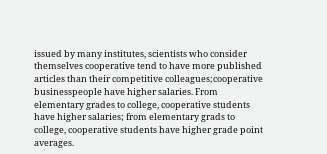issued by many institutes, scientists who consider themselves cooperative tend to have more published articles than their competitive colleagues;cooperative businesspeople have higher salaries. From elementary grades to college, cooperative students have higher salaries; from elementary grads to college, cooperative students have higher grade point averages.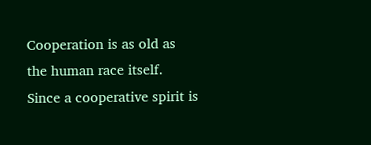Cooperation is as old as the human race itself. Since a cooperative spirit is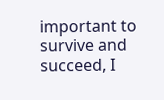important to survive and succeed, I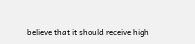believe that it should receive high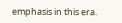emphasis in this era.